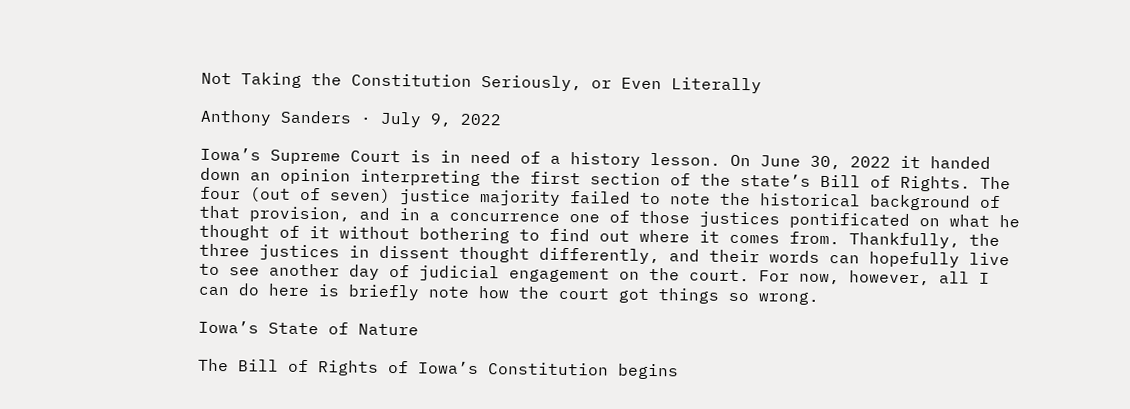Not Taking the Constitution Seriously, or Even Literally

Anthony Sanders · July 9, 2022

Iowa’s Supreme Court is in need of a history lesson. On June 30, 2022 it handed down an opinion interpreting the first section of the state’s Bill of Rights. The four (out of seven) justice majority failed to note the historical background of that provision, and in a concurrence one of those justices pontificated on what he thought of it without bothering to find out where it comes from. Thankfully, the three justices in dissent thought differently, and their words can hopefully live to see another day of judicial engagement on the court. For now, however, all I can do here is briefly note how the court got things so wrong.

Iowa’s State of Nature

The Bill of Rights of Iowa’s Constitution begins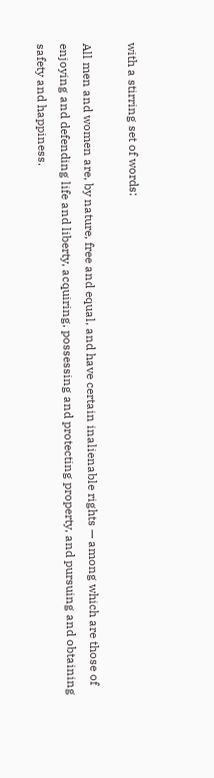with a stirring set of words:

All men and women are, by nature, free and equal, and have certain inalienable rights — among which are those of enjoying and defending life and liberty, acquiring, possessing and protecting property, and pursuing and obtaining safety and happiness.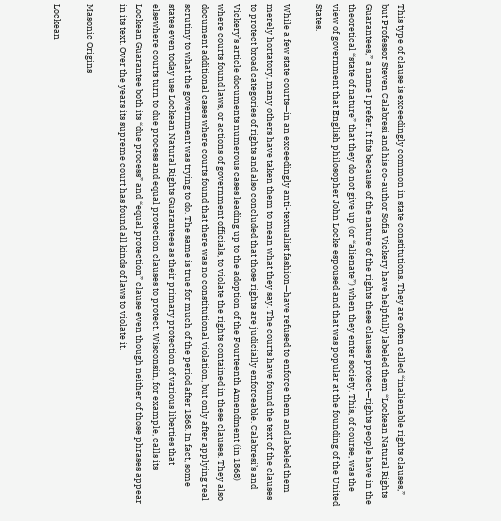This type of clause is exceedingly common in state constitutions. They are often called “inalienable rights clauses,” but Professor Steven Calabresi and his co-author Sofia Vickery have helpfully labeled them “Lockean Natural Rights Guarantees,” a name I prefer. It fits because of the nature of the rights these clauses protect—rights people have in the theoretical “state of nature” that they do not give up (or “alienate”) when they enter society. This, of course, was the view of government that English philosopher John Locke espoused and that was popular at the founding of the United States.

While a few state courts—in an exceedingly anti-textualist fashion—have refused to enforce them and labeled them merely hortatory, many others have taken them to mean what they say. The courts have found the text of the clauses to protect broad categories of rights and also concluded that those rights are judicially enforceable. Calabresi’s and Vickery’s article documents numerous cases leading up to the adoption of the Fourteenth Amendment (in 1868) where courts found laws, or actions of government officials, to violate the rights contained in these clauses. They also document additional cases where courts found that there was no constitutional violation, but only after applying real scrutiny to what the government was trying to do. The same is true for much of the period after 1868. In fact, some states even today use Lockean Natural Rights Guarantees as their primary protection of various liberties that elsewhere courts turn to due process and equal protection clauses to protect. Wisconsin, for example, calls its Lockean Guarantee both its “due process” and “equal protection” clause even though neither of those phrases appear in its text. Over the years its supreme court has found all kinds of laws to violate it.

Masonic Origins

Lockean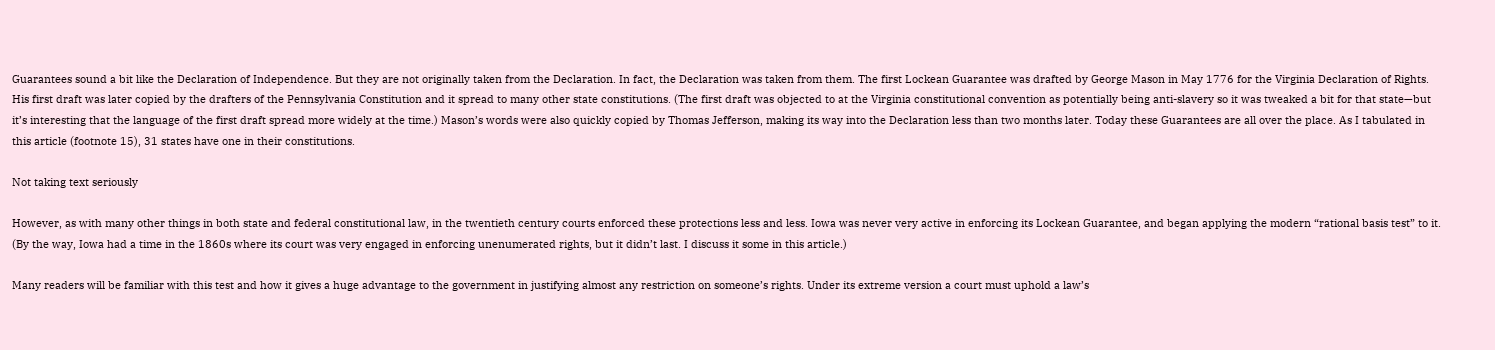Guarantees sound a bit like the Declaration of Independence. But they are not originally taken from the Declaration. In fact, the Declaration was taken from them. The first Lockean Guarantee was drafted by George Mason in May 1776 for the Virginia Declaration of Rights. His first draft was later copied by the drafters of the Pennsylvania Constitution and it spread to many other state constitutions. (The first draft was objected to at the Virginia constitutional convention as potentially being anti-slavery so it was tweaked a bit for that state—but it’s interesting that the language of the first draft spread more widely at the time.) Mason’s words were also quickly copied by Thomas Jefferson, making its way into the Declaration less than two months later. Today these Guarantees are all over the place. As I tabulated in this article (footnote 15), 31 states have one in their constitutions.

Not taking text seriously

However, as with many other things in both state and federal constitutional law, in the twentieth century courts enforced these protections less and less. Iowa was never very active in enforcing its Lockean Guarantee, and began applying the modern “rational basis test” to it. (By the way, Iowa had a time in the 1860s where its court was very engaged in enforcing unenumerated rights, but it didn’t last. I discuss it some in this article.)

Many readers will be familiar with this test and how it gives a huge advantage to the government in justifying almost any restriction on someone’s rights. Under its extreme version a court must uphold a law’s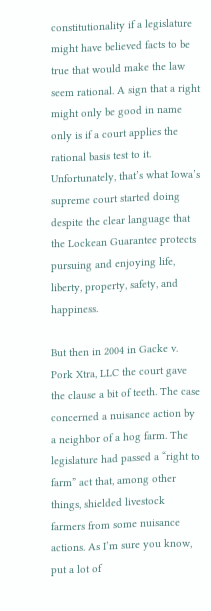constitutionality if a legislature might have believed facts to be true that would make the law seem rational. A sign that a right might only be good in name only is if a court applies the rational basis test to it. Unfortunately, that’s what Iowa’s supreme court started doing despite the clear language that the Lockean Guarantee protects pursuing and enjoying life, liberty, property, safety, and happiness.

But then in 2004 in Gacke v. Pork Xtra, LLC the court gave the clause a bit of teeth. The case concerned a nuisance action by a neighbor of a hog farm. The legislature had passed a “right to farm” act that, among other things, shielded livestock farmers from some nuisance actions. As I’m sure you know, put a lot of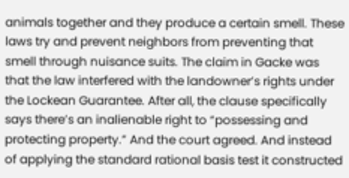animals together and they produce a certain smell. These laws try and prevent neighbors from preventing that smell through nuisance suits. The claim in Gacke was that the law interfered with the landowner’s rights under the Lockean Guarantee. After all, the clause specifically says there’s an inalienable right to “possessing and protecting property.” And the court agreed. And instead of applying the standard rational basis test it constructed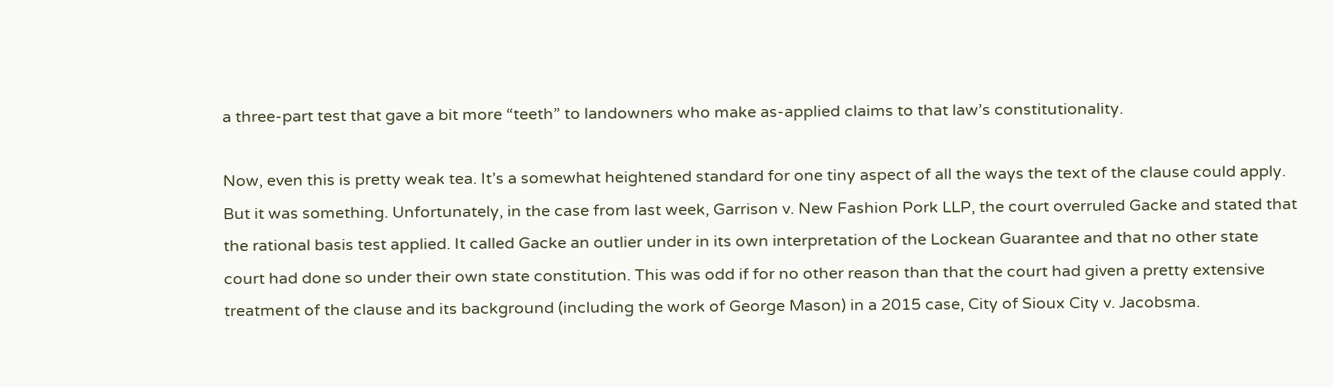a three-part test that gave a bit more “teeth” to landowners who make as-applied claims to that law’s constitutionality.

Now, even this is pretty weak tea. It’s a somewhat heightened standard for one tiny aspect of all the ways the text of the clause could apply. But it was something. Unfortunately, in the case from last week, Garrison v. New Fashion Pork LLP, the court overruled Gacke and stated that the rational basis test applied. It called Gacke an outlier under in its own interpretation of the Lockean Guarantee and that no other state court had done so under their own state constitution. This was odd if for no other reason than that the court had given a pretty extensive treatment of the clause and its background (including the work of George Mason) in a 2015 case, City of Sioux City v. Jacobsma.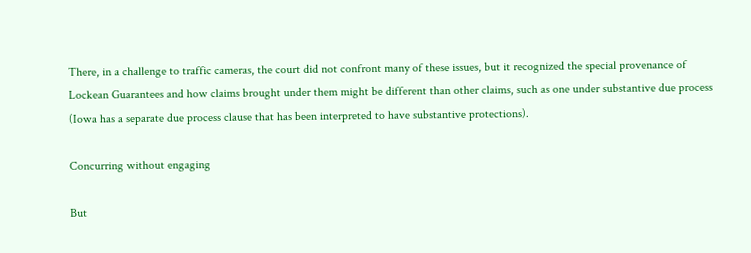There, in a challenge to traffic cameras, the court did not confront many of these issues, but it recognized the special provenance of Lockean Guarantees and how claims brought under them might be different than other claims, such as one under substantive due process (Iowa has a separate due process clause that has been interpreted to have substantive protections).

Concurring without engaging

But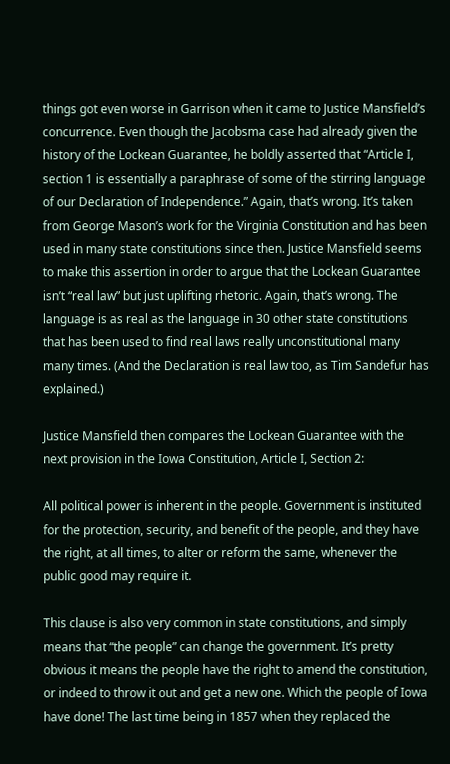things got even worse in Garrison when it came to Justice Mansfield’s concurrence. Even though the Jacobsma case had already given the history of the Lockean Guarantee, he boldly asserted that “Article I, section 1 is essentially a paraphrase of some of the stirring language of our Declaration of Independence.” Again, that’s wrong. It’s taken from George Mason’s work for the Virginia Constitution and has been used in many state constitutions since then. Justice Mansfield seems to make this assertion in order to argue that the Lockean Guarantee isn’t “real law” but just uplifting rhetoric. Again, that’s wrong. The language is as real as the language in 30 other state constitutions that has been used to find real laws really unconstitutional many many times. (And the Declaration is real law too, as Tim Sandefur has explained.)

Justice Mansfield then compares the Lockean Guarantee with the next provision in the Iowa Constitution, Article I, Section 2:

All political power is inherent in the people. Government is instituted for the protection, security, and benefit of the people, and they have the right, at all times, to alter or reform the same, whenever the public good may require it.

This clause is also very common in state constitutions, and simply means that “the people” can change the government. It’s pretty obvious it means the people have the right to amend the constitution, or indeed to throw it out and get a new one. Which the people of Iowa have done! The last time being in 1857 when they replaced the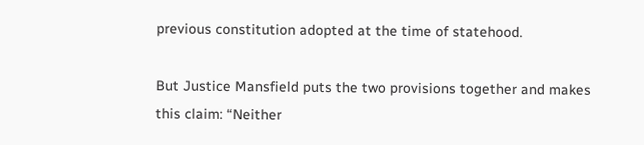previous constitution adopted at the time of statehood.

But Justice Mansfield puts the two provisions together and makes this claim: “Neither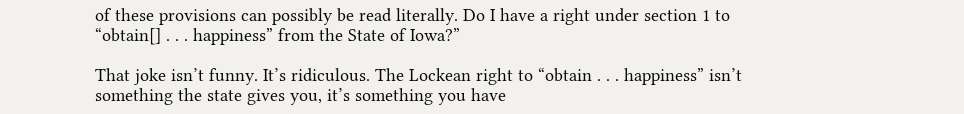of these provisions can possibly be read literally. Do I have a right under section 1 to “obtain[] . . . happiness” from the State of Iowa?”

That joke isn’t funny. It’s ridiculous. The Lockean right to “obtain . . . happiness” isn’t something the state gives you, it’s something you have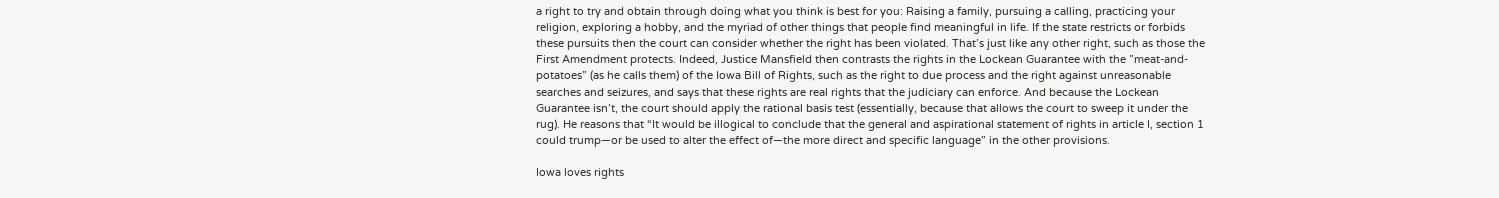a right to try and obtain through doing what you think is best for you: Raising a family, pursuing a calling, practicing your religion, exploring a hobby, and the myriad of other things that people find meaningful in life. If the state restricts or forbids these pursuits then the court can consider whether the right has been violated. That’s just like any other right, such as those the First Amendment protects. Indeed, Justice Mansfield then contrasts the rights in the Lockean Guarantee with the ”meat-and-potatoes” (as he calls them) of the Iowa Bill of Rights, such as the right to due process and the right against unreasonable searches and seizures, and says that these rights are real rights that the judiciary can enforce. And because the Lockean Guarantee isn’t, the court should apply the rational basis test (essentially, because that allows the court to sweep it under the rug). He reasons that “It would be illogical to conclude that the general and aspirational statement of rights in article I, section 1 could trump—or be used to alter the effect of—the more direct and specific language” in the other provisions.

Iowa loves rights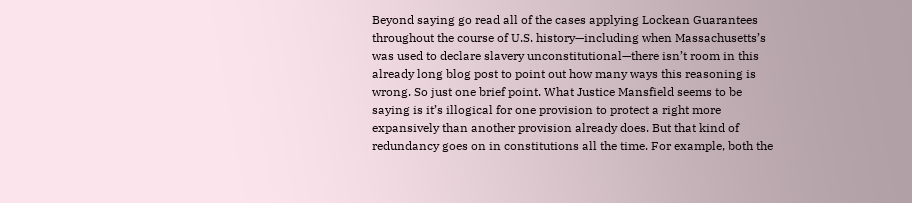Beyond saying go read all of the cases applying Lockean Guarantees throughout the course of U.S. history—including when Massachusetts’s was used to declare slavery unconstitutional—there isn’t room in this already long blog post to point out how many ways this reasoning is wrong. So just one brief point. What Justice Mansfield seems to be saying is it’s illogical for one provision to protect a right more expansively than another provision already does. But that kind of redundancy goes on in constitutions all the time. For example, both the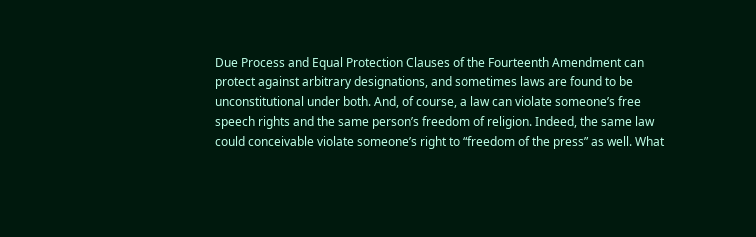Due Process and Equal Protection Clauses of the Fourteenth Amendment can protect against arbitrary designations, and sometimes laws are found to be unconstitutional under both. And, of course, a law can violate someone’s free speech rights and the same person’s freedom of religion. Indeed, the same law could conceivable violate someone’s right to “freedom of the press” as well. What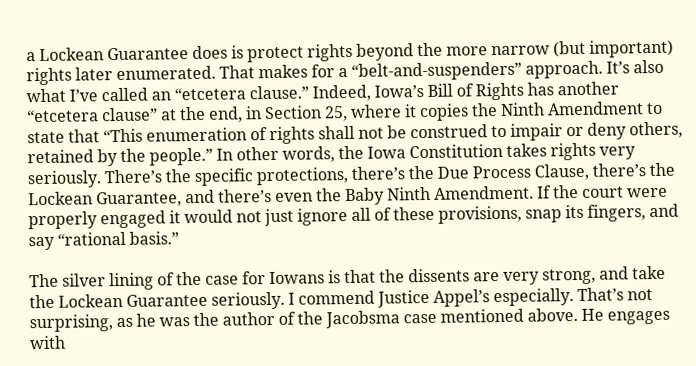a Lockean Guarantee does is protect rights beyond the more narrow (but important) rights later enumerated. That makes for a “belt-and-suspenders” approach. It’s also what I’ve called an “etcetera clause.” Indeed, Iowa’s Bill of Rights has another “etcetera clause” at the end, in Section 25, where it copies the Ninth Amendment to state that “This enumeration of rights shall not be construed to impair or deny others, retained by the people.” In other words, the Iowa Constitution takes rights very seriously. There’s the specific protections, there’s the Due Process Clause, there’s the Lockean Guarantee, and there’s even the Baby Ninth Amendment. If the court were properly engaged it would not just ignore all of these provisions, snap its fingers, and say “rational basis.”

The silver lining of the case for Iowans is that the dissents are very strong, and take the Lockean Guarantee seriously. I commend Justice Appel’s especially. That’s not surprising, as he was the author of the Jacobsma case mentioned above. He engages with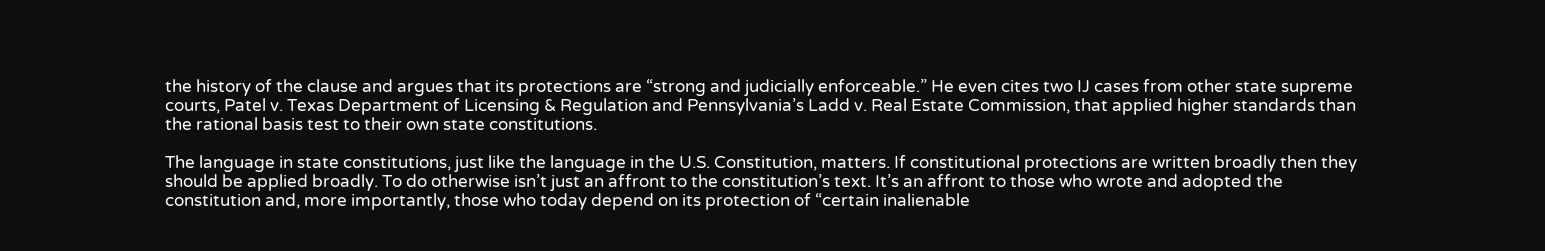the history of the clause and argues that its protections are “strong and judicially enforceable.” He even cites two IJ cases from other state supreme courts, Patel v. Texas Department of Licensing & Regulation and Pennsylvania’s Ladd v. Real Estate Commission, that applied higher standards than the rational basis test to their own state constitutions.

The language in state constitutions, just like the language in the U.S. Constitution, matters. If constitutional protections are written broadly then they should be applied broadly. To do otherwise isn’t just an affront to the constitution’s text. It’s an affront to those who wrote and adopted the constitution and, more importantly, those who today depend on its protection of “certain inalienable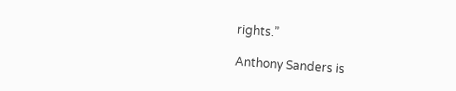rights.”

Anthony Sanders is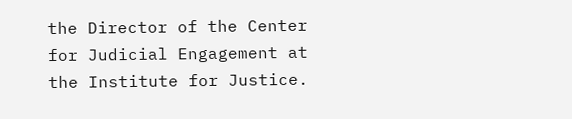the Director of the Center for Judicial Engagement at the Institute for Justice.